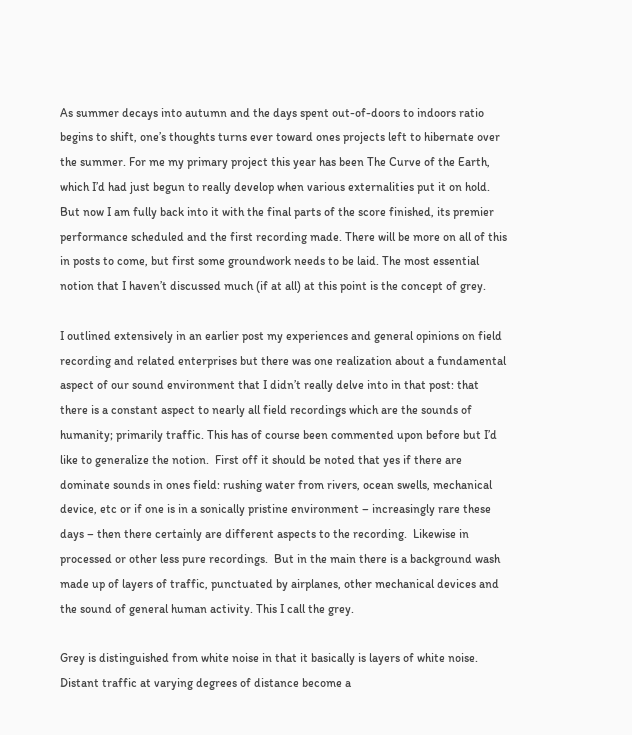As summer decays into autumn and the days spent out-of-doors to indoors ratio begins to shift, one’s thoughts turns ever toward ones projects left to hibernate over the summer. For me my primary project this year has been The Curve of the Earth, which I’d had just begun to really develop when various externalities put it on hold. But now I am fully back into it with the final parts of the score finished, its premier performance scheduled and the first recording made. There will be more on all of this in posts to come, but first some groundwork needs to be laid. The most essential notion that I haven’t discussed much (if at all) at this point is the concept of grey.

I outlined extensively in an earlier post my experiences and general opinions on field recording and related enterprises but there was one realization about a fundamental aspect of our sound environment that I didn’t really delve into in that post: that there is a constant aspect to nearly all field recordings which are the sounds of humanity; primarily traffic. This has of course been commented upon before but I’d like to generalize the notion.  First off it should be noted that yes if there are dominate sounds in ones field: rushing water from rivers, ocean swells, mechanical device, etc or if one is in a sonically pristine environment – increasingly rare these days – then there certainly are different aspects to the recording.  Likewise in processed or other less pure recordings.  But in the main there is a background wash made up of layers of traffic, punctuated by airplanes, other mechanical devices and the sound of general human activity. This I call the grey.

Grey is distinguished from white noise in that it basically is layers of white noise. Distant traffic at varying degrees of distance become a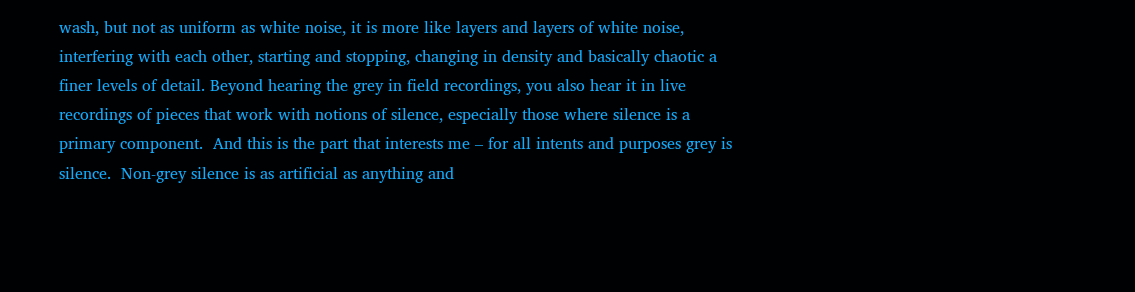wash, but not as uniform as white noise, it is more like layers and layers of white noise, interfering with each other, starting and stopping, changing in density and basically chaotic a finer levels of detail. Beyond hearing the grey in field recordings, you also hear it in live recordings of pieces that work with notions of silence, especially those where silence is a primary component.  And this is the part that interests me – for all intents and purposes grey is silence.  Non-grey silence is as artificial as anything and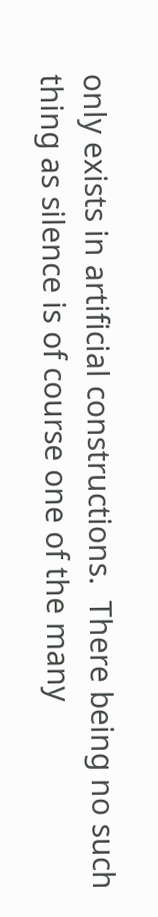only exists in artificial constructions.  There being no such thing as silence is of course one of the many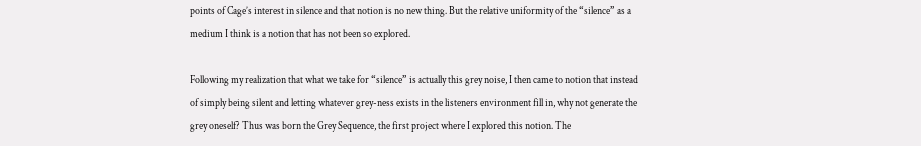points of Cage’s interest in silence and that notion is no new thing. But the relative uniformity of the “silence” as a medium I think is a notion that has not been so explored.

Following my realization that what we take for “silence” is actually this grey noise, I then came to notion that instead of simply being silent and letting whatever grey-ness exists in the listeners environment fill in, why not generate the grey oneself? Thus was born the Grey Sequence, the first project where I explored this notion. The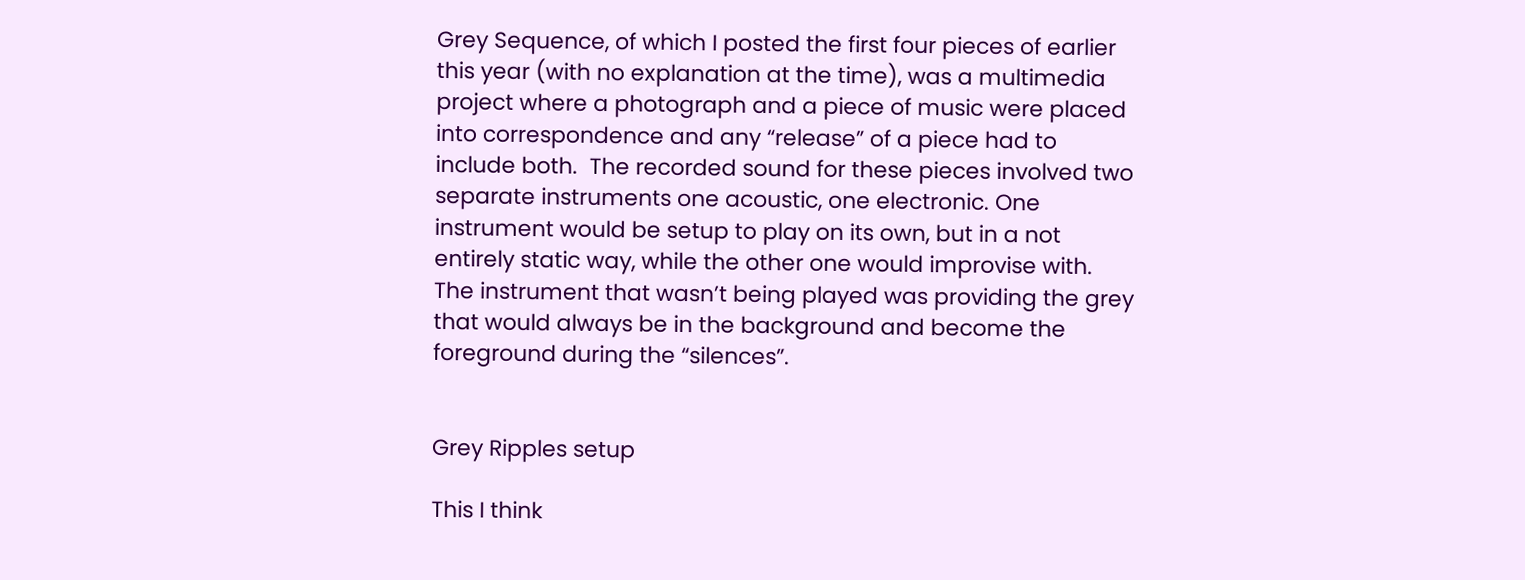Grey Sequence, of which I posted the first four pieces of earlier this year (with no explanation at the time), was a multimedia project where a photograph and a piece of music were placed into correspondence and any “release” of a piece had to include both.  The recorded sound for these pieces involved two separate instruments one acoustic, one electronic. One instrument would be setup to play on its own, but in a not entirely static way, while the other one would improvise with.  The instrument that wasn’t being played was providing the grey that would always be in the background and become the foreground during the “silences”.


Grey Ripples setup

This I think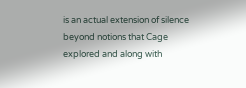is an actual extension of silence beyond notions that Cage explored and along with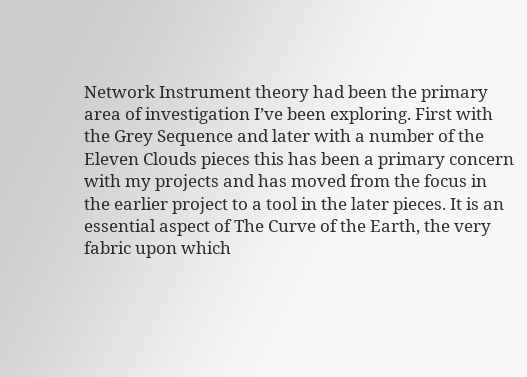Network Instrument theory had been the primary area of investigation I’ve been exploring. First with the Grey Sequence and later with a number of the Eleven Clouds pieces this has been a primary concern with my projects and has moved from the focus in the earlier project to a tool in the later pieces. It is an essential aspect of The Curve of the Earth, the very fabric upon which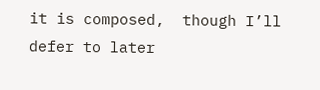it is composed,  though I’ll defer to later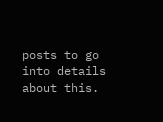posts to go into details about this.